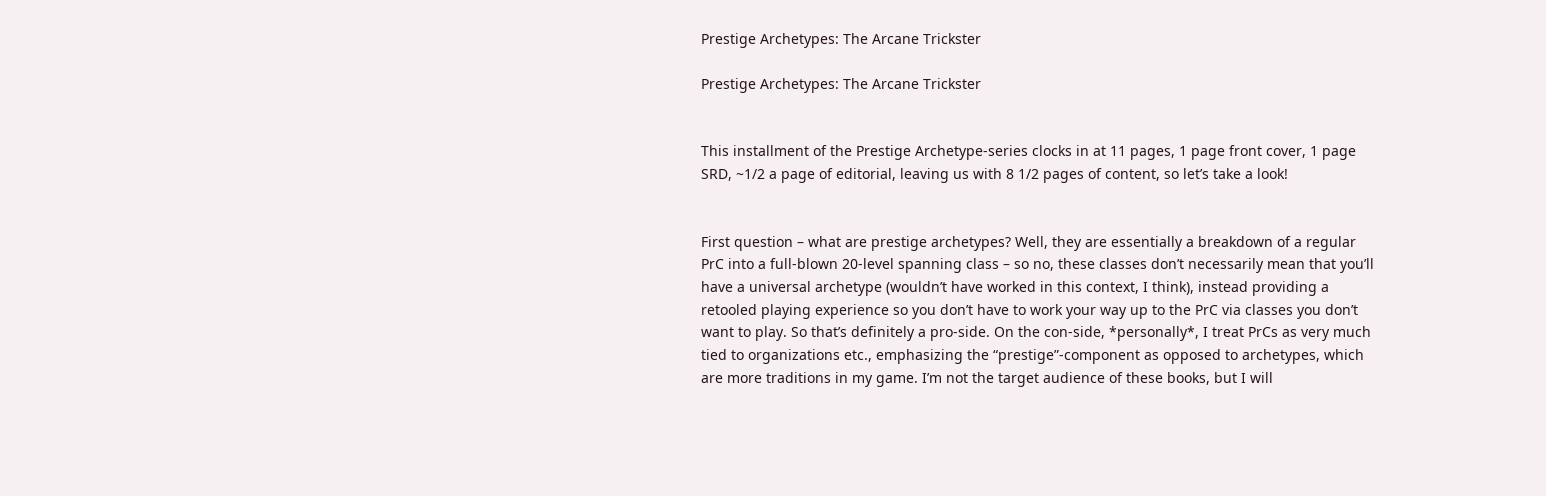Prestige Archetypes: The Arcane Trickster

Prestige Archetypes: The Arcane Trickster


This installment of the Prestige Archetype-series clocks in at 11 pages, 1 page front cover, 1 page SRD, ~1/2 a page of editorial, leaving us with 8 1/2 pages of content, so let’s take a look!


First question – what are prestige archetypes? Well, they are essentially a breakdown of a regular PrC into a full-blown 20-level spanning class – so no, these classes don’t necessarily mean that you’ll have a universal archetype (wouldn’t have worked in this context, I think), instead providing a retooled playing experience so you don’t have to work your way up to the PrC via classes you don’t want to play. So that’s definitely a pro-side. On the con-side, *personally*, I treat PrCs as very much tied to organizations etc., emphasizing the “prestige”-component as opposed to archetypes, which are more traditions in my game. I’m not the target audience of these books, but I will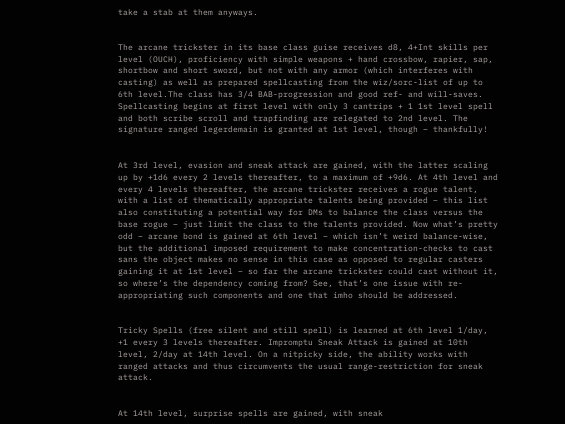take a stab at them anyways.


The arcane trickster in its base class guise receives d8, 4+Int skills per level (OUCH), proficiency with simple weapons + hand crossbow, rapier, sap, shortbow and short sword, but not with any armor (which interferes with casting) as well as prepared spellcasting from the wiz/sorc-list of up to 6th level.The class has 3/4 BAB-progression and good ref- and will-saves. Spellcasting begins at first level with only 3 cantrips + 1 1st level spell and both scribe scroll and trapfinding are relegated to 2nd level. The signature ranged legerdemain is granted at 1st level, though – thankfully!


At 3rd level, evasion and sneak attack are gained, with the latter scaling up by +1d6 every 2 levels thereafter, to a maximum of +9d6. At 4th level and every 4 levels thereafter, the arcane trickster receives a rogue talent, with a list of thematically appropriate talents being provided – this list also constituting a potential way for DMs to balance the class versus the base rogue – just limit the class to the talents provided. Now what’s pretty odd – arcane bond is gained at 6th level – which isn’t weird balance-wise, but the additional imposed requirement to make concentration-checks to cast sans the object makes no sense in this case as opposed to regular casters gaining it at 1st level – so far the arcane trickster could cast without it, so where’s the dependency coming from? See, that’s one issue with re-appropriating such components and one that imho should be addressed.


Tricky Spells (free silent and still spell) is learned at 6th level 1/day, +1 every 3 levels thereafter. Impromptu Sneak Attack is gained at 10th level, 2/day at 14th level. On a nitpicky side, the ability works with ranged attacks and thus circumvents the usual range-restriction for sneak attack.


At 14th level, surprise spells are gained, with sneak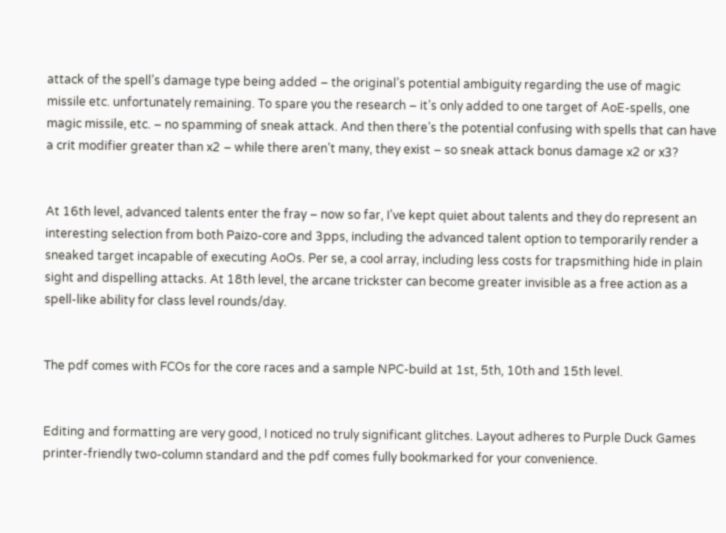attack of the spell’s damage type being added – the original’s potential ambiguity regarding the use of magic missile etc. unfortunately remaining. To spare you the research – it’s only added to one target of AoE-spells, one magic missile, etc. – no spamming of sneak attack. And then there’s the potential confusing with spells that can have a crit modifier greater than x2 – while there aren’t many, they exist – so sneak attack bonus damage x2 or x3?


At 16th level, advanced talents enter the fray – now so far, I’ve kept quiet about talents and they do represent an interesting selection from both Paizo-core and 3pps, including the advanced talent option to temporarily render a sneaked target incapable of executing AoOs. Per se, a cool array, including less costs for trapsmithing hide in plain sight and dispelling attacks. At 18th level, the arcane trickster can become greater invisible as a free action as a spell-like ability for class level rounds/day.


The pdf comes with FCOs for the core races and a sample NPC-build at 1st, 5th, 10th and 15th level.


Editing and formatting are very good, I noticed no truly significant glitches. Layout adheres to Purple Duck Games printer-friendly two-column standard and the pdf comes fully bookmarked for your convenience.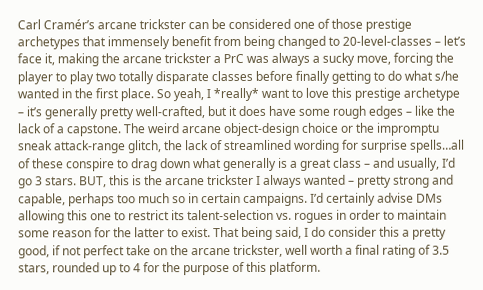Carl Cramér’s arcane trickster can be considered one of those prestige archetypes that immensely benefit from being changed to 20-level-classes – let’s face it, making the arcane trickster a PrC was always a sucky move, forcing the player to play two totally disparate classes before finally getting to do what s/he wanted in the first place. So yeah, I *really* want to love this prestige archetype – it’s generally pretty well-crafted, but it does have some rough edges – like the lack of a capstone. The weird arcane object-design choice or the impromptu sneak attack-range glitch, the lack of streamlined wording for surprise spells…all of these conspire to drag down what generally is a great class – and usually, I’d go 3 stars. BUT, this is the arcane trickster I always wanted – pretty strong and capable, perhaps too much so in certain campaigns. I’d certainly advise DMs allowing this one to restrict its talent-selection vs. rogues in order to maintain some reason for the latter to exist. That being said, I do consider this a pretty good, if not perfect take on the arcane trickster, well worth a final rating of 3.5 stars, rounded up to 4 for the purpose of this platform.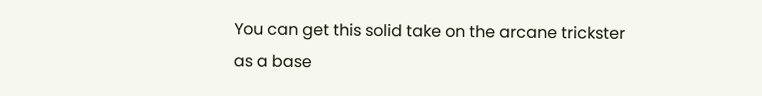You can get this solid take on the arcane trickster as a base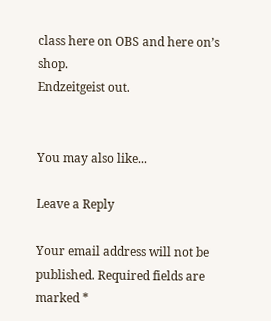class here on OBS and here on’s shop.
Endzeitgeist out.


You may also like...

Leave a Reply

Your email address will not be published. Required fields are marked *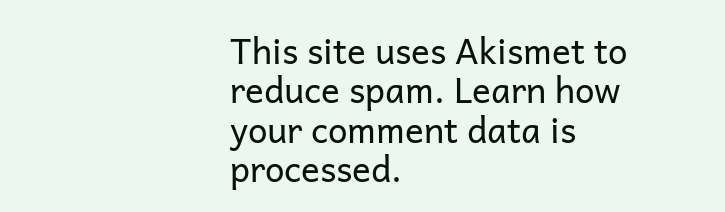This site uses Akismet to reduce spam. Learn how your comment data is processed.